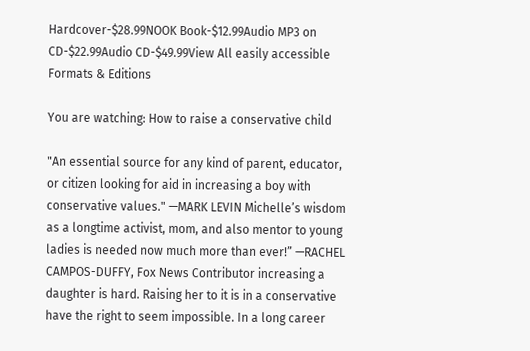Hardcover-$28.99NOOK Book-$12.99Audio MP3 on CD-$22.99Audio CD-$49.99View All easily accessible Formats & Editions

You are watching: How to raise a conservative child

"An essential source for any kind of parent, educator, or citizen looking for aid in increasing a boy with conservative values." —MARK LEVIN Michelle’s wisdom as a longtime activist, mom, and also mentor to young ladies is needed now much more than ever!” —RACHEL CAMPOS-DUFFY, Fox News Contributor increasing a daughter is hard. Raising her to it is in a conservative have the right to seem impossible. In a long career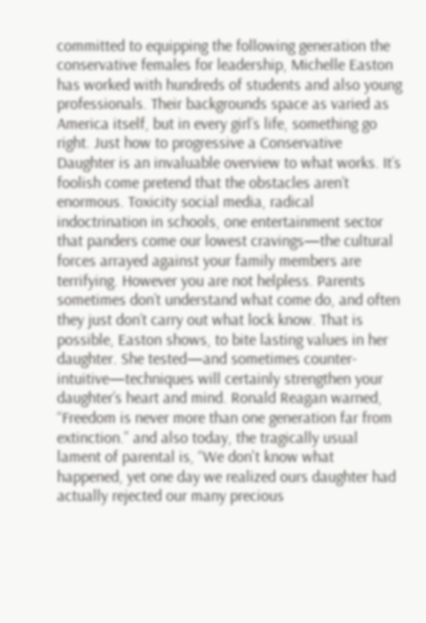committed to equipping the following generation the conservative females for leadership, Michelle Easton has worked with hundreds of students and also young professionals. Their backgrounds space as varied as America itself, but in every girl’s life, something go right. Just how to progressive a Conservative Daughter is an invaluable overview to what works. It’s foolish come pretend that the obstacles aren’t enormous. Toxicity social media, radical indoctrination in schools, one entertainment sector that panders come our lowest cravings—the cultural forces arrayed against your family members are terrifying. However you are not helpless. Parents sometimes don’t understand what come do, and often they just don’t carry out what lock know. That is possible, Easton shows, to bite lasting values in her daughter. She tested—and sometimes counter-intuitive—techniques will certainly strengthen your daughter’s heart and mind. Ronald Reagan warned, “Freedom is never more than one generation far from extinction.” and also today, the tragically usual lament of parental is, “We don't know what happened, yet one day we realized ours daughter had actually rejected our many precious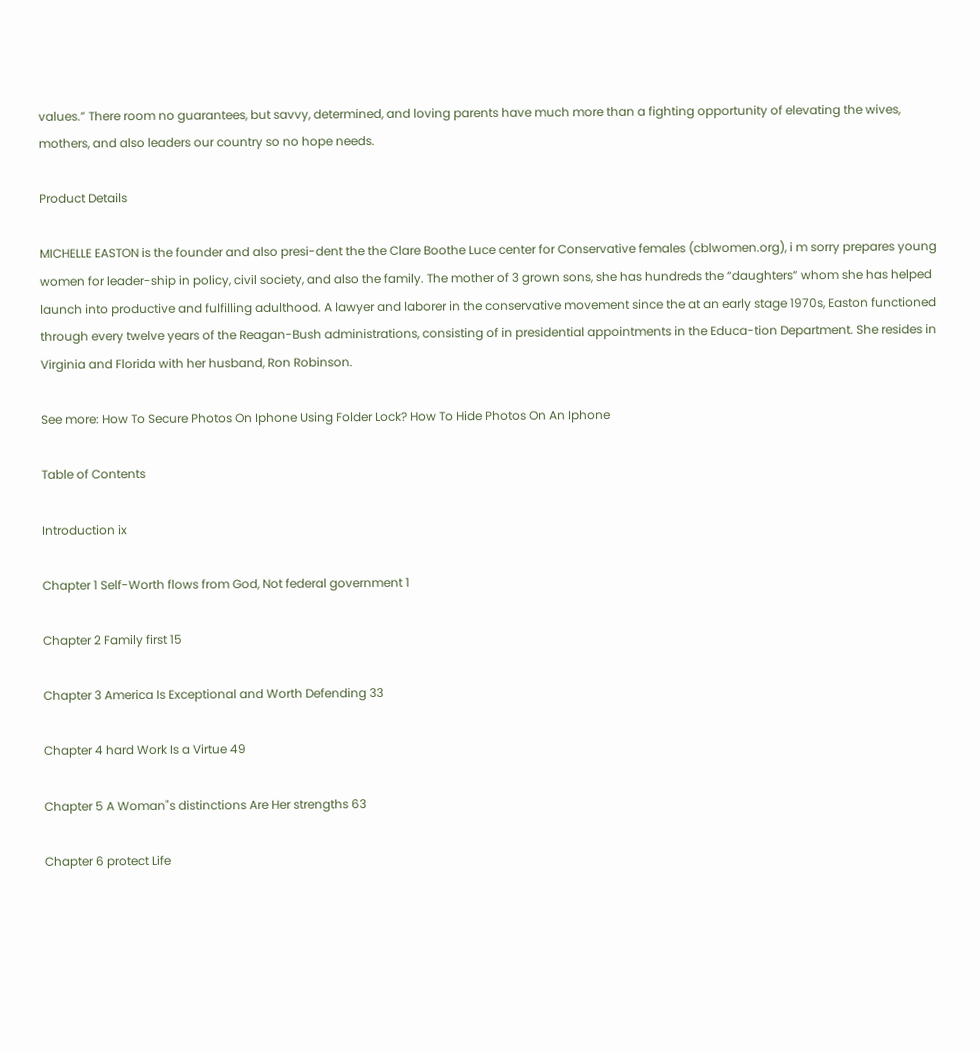values.” There room no guarantees, but savvy, determined, and loving parents have much more than a fighting opportunity of elevating the wives, mothers, and also leaders our country so no hope needs.

Product Details

MICHELLE EASTON is the founder and also presi-dent the the Clare Boothe Luce center for Conservative females (cblwomen.org), i m sorry prepares young women for leader-ship in policy, civil society, and also the family. The mother of 3 grown sons, she has hundreds the “daughters” whom she has helped launch into productive and fulfilling adulthood. A lawyer and laborer in the conservative movement since the at an early stage 1970s, Easton functioned through every twelve years of the Reagan-Bush administrations, consisting of in presidential appointments in the Educa-tion Department. She resides in Virginia and Florida with her husband, Ron Robinson.

See more: How To Secure Photos On Iphone Using Folder Lock? How To Hide Photos On An Iphone

Table of Contents

Introduction ix

Chapter 1 Self-Worth flows from God, Not federal government 1

Chapter 2 Family first 15

Chapter 3 America Is Exceptional and Worth Defending 33

Chapter 4 hard Work Is a Virtue 49

Chapter 5 A Woman"s distinctions Are Her strengths 63

Chapter 6 protect Life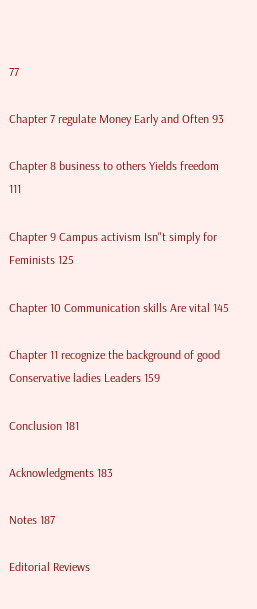77

Chapter 7 regulate Money Early and Often 93

Chapter 8 business to others Yields freedom 111

Chapter 9 Campus activism Isn"t simply for Feminists 125

Chapter 10 Communication skills Are vital 145

Chapter 11 recognize the background of good Conservative ladies Leaders 159

Conclusion 181

Acknowledgments 183

Notes 187

Editorial Reviews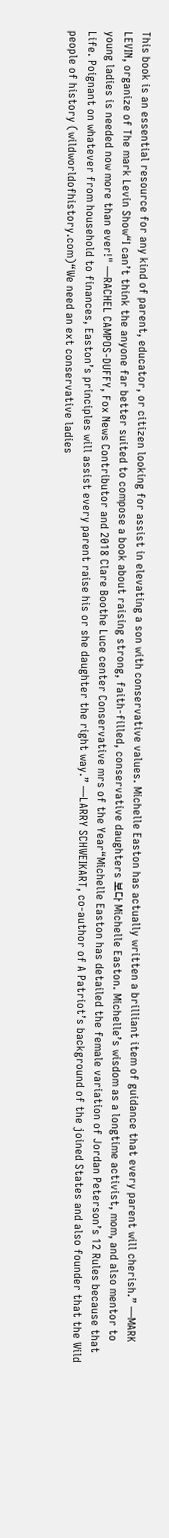This book is an essential resource for any kind of parent, educator, or citizen looking for assist in elevating a son with conservative values. Michelle Easton has actually written a brilliant item of guidance that every parent will cherish.” —MARK LEVIN, organize of The mark Levin Show“I can’t think the anyone far better suited to compose a book about raising strong, faith-filled, conservative daughters 보다 Michelle Easton. Michelle’s wisdom as a longtime activist, mom, and also mentor to young ladies is needed now more than ever!" —RACHEL CAMPOS-DUFFY, Fox News Contributor and 2018 Clare Boothe Luce center Conservative mrs of the Year“Michelle Easton has detailed the female variation of Jordan Peterson’s 12 Rules because that Life. Poignant on whatever from household to finances, Easton’s principles will assist every parent raise his or she daughter the right way.” —LARRY SCHWEIKART, co-author of A Patriot’s background of the joined States and also founder that the Wild people of history (wildworldofhistory.com)“We need an ext conservative ladies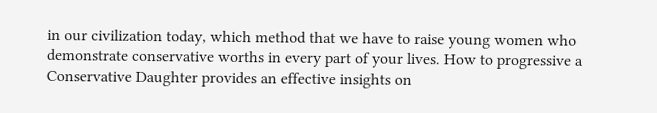in our civilization today, which method that we have to raise young women who demonstrate conservative worths in every part of your lives. How to progressive a Conservative Daughter provides an effective insights on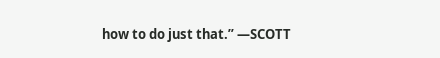how to do just that.” —SCOTT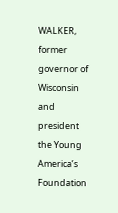WALKER, former governor of Wisconsin and president the Young America’s Foundation